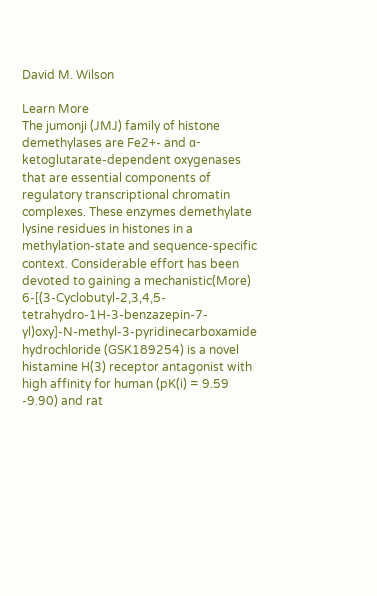David M. Wilson

Learn More
The jumonji (JMJ) family of histone demethylases are Fe2+- and α-ketoglutarate-dependent oxygenases that are essential components of regulatory transcriptional chromatin complexes. These enzymes demethylate lysine residues in histones in a methylation-state and sequence-specific context. Considerable effort has been devoted to gaining a mechanistic(More)
6-[(3-Cyclobutyl-2,3,4,5-tetrahydro-1H-3-benzazepin-7-yl)oxy]-N-methyl-3-pyridinecarboxamide hydrochloride (GSK189254) is a novel histamine H(3) receptor antagonist with high affinity for human (pK(i) = 9.59 -9.90) and rat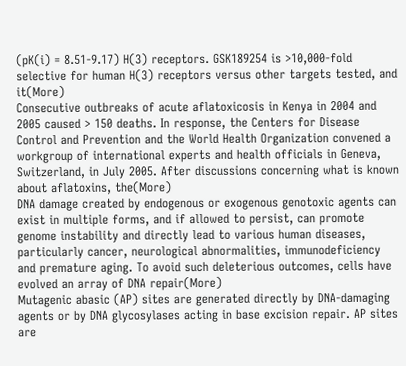(pK(i) = 8.51-9.17) H(3) receptors. GSK189254 is >10,000-fold selective for human H(3) receptors versus other targets tested, and it(More)
Consecutive outbreaks of acute aflatoxicosis in Kenya in 2004 and 2005 caused > 150 deaths. In response, the Centers for Disease Control and Prevention and the World Health Organization convened a workgroup of international experts and health officials in Geneva, Switzerland, in July 2005. After discussions concerning what is known about aflatoxins, the(More)
DNA damage created by endogenous or exogenous genotoxic agents can exist in multiple forms, and if allowed to persist, can promote genome instability and directly lead to various human diseases, particularly cancer, neurological abnormalities, immunodeficiency and premature aging. To avoid such deleterious outcomes, cells have evolved an array of DNA repair(More)
Mutagenic abasic (AP) sites are generated directly by DNA-damaging agents or by DNA glycosylases acting in base excision repair. AP sites are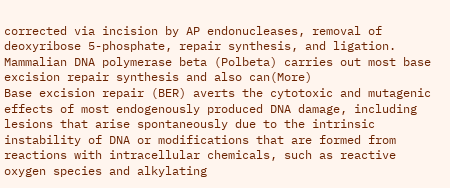corrected via incision by AP endonucleases, removal of deoxyribose 5-phosphate, repair synthesis, and ligation. Mammalian DNA polymerase beta (Polbeta) carries out most base excision repair synthesis and also can(More)
Base excision repair (BER) averts the cytotoxic and mutagenic effects of most endogenously produced DNA damage, including lesions that arise spontaneously due to the intrinsic instability of DNA or modifications that are formed from reactions with intracellular chemicals, such as reactive oxygen species and alkylating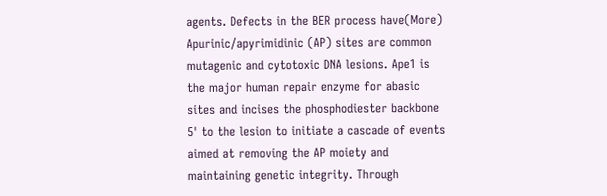agents. Defects in the BER process have(More)
Apurinic/apyrimidinic (AP) sites are common mutagenic and cytotoxic DNA lesions. Ape1 is the major human repair enzyme for abasic sites and incises the phosphodiester backbone 5' to the lesion to initiate a cascade of events aimed at removing the AP moiety and maintaining genetic integrity. Through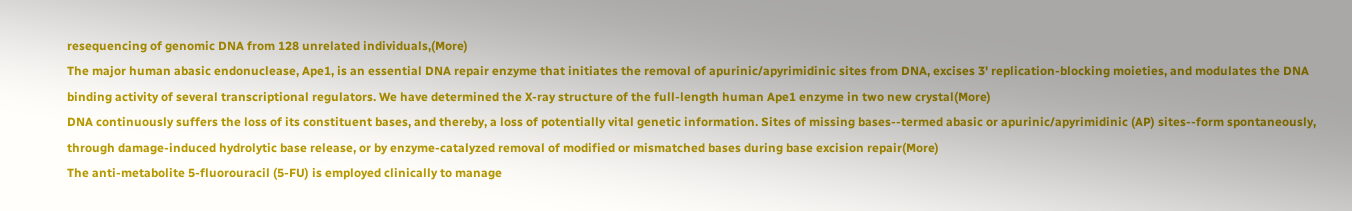resequencing of genomic DNA from 128 unrelated individuals,(More)
The major human abasic endonuclease, Ape1, is an essential DNA repair enzyme that initiates the removal of apurinic/apyrimidinic sites from DNA, excises 3' replication-blocking moieties, and modulates the DNA binding activity of several transcriptional regulators. We have determined the X-ray structure of the full-length human Ape1 enzyme in two new crystal(More)
DNA continuously suffers the loss of its constituent bases, and thereby, a loss of potentially vital genetic information. Sites of missing bases--termed abasic or apurinic/apyrimidinic (AP) sites--form spontaneously, through damage-induced hydrolytic base release, or by enzyme-catalyzed removal of modified or mismatched bases during base excision repair(More)
The anti-metabolite 5-fluorouracil (5-FU) is employed clinically to manage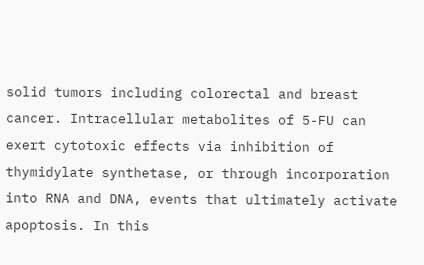solid tumors including colorectal and breast cancer. Intracellular metabolites of 5-FU can exert cytotoxic effects via inhibition of thymidylate synthetase, or through incorporation into RNA and DNA, events that ultimately activate apoptosis. In this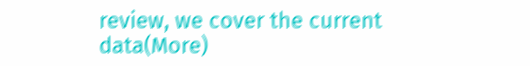review, we cover the current data(More)